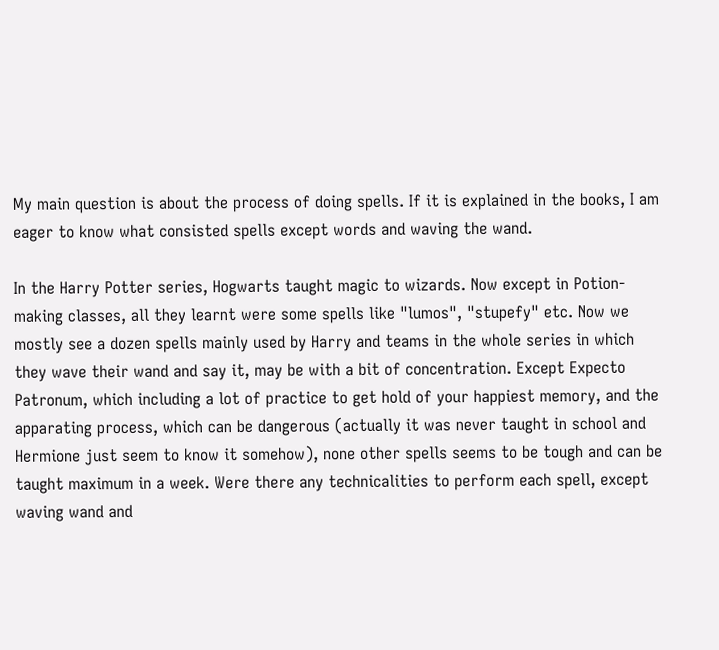My main question is about the process of doing spells. If it is explained in the books, I am eager to know what consisted spells except words and waving the wand.

In the Harry Potter series, Hogwarts taught magic to wizards. Now except in Potion-making classes, all they learnt were some spells like "lumos", "stupefy" etc. Now we mostly see a dozen spells mainly used by Harry and teams in the whole series in which they wave their wand and say it, may be with a bit of concentration. Except Expecto Patronum, which including a lot of practice to get hold of your happiest memory, and the apparating process, which can be dangerous (actually it was never taught in school and Hermione just seem to know it somehow), none other spells seems to be tough and can be taught maximum in a week. Were there any technicalities to perform each spell, except waving wand and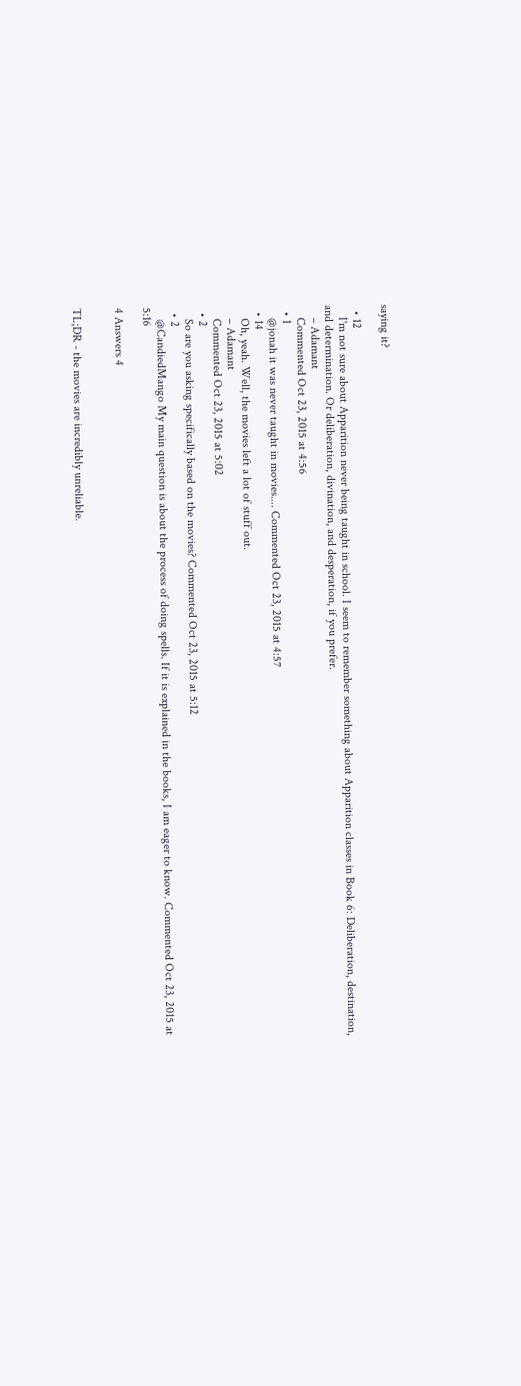saying it?

  • 12
    I'm not sure about Apparition never being taught in school. I seem to remember something about Apparition classes in Book 6: Deliberation, destination, and determination. Or deliberation, divination, and desperation, if you prefer.
    – Adamant
    Commented Oct 23, 2015 at 4:56
  • 1
    @jonah it was never taught in movies.... Commented Oct 23, 2015 at 4:57
  • 14
    Oh, yeah. Well, the movies left a lot of stuff out.
    – Adamant
    Commented Oct 23, 2015 at 5:02
  • 2
    So are you asking specifically based on the movies? Commented Oct 23, 2015 at 5:12
  • 2
    @CandiedMango My main question is about the process of doing spells. If it is explained in the books, I am eager to know. Commented Oct 23, 2015 at 5:16

4 Answers 4


TL;DR - the movies are incredibly unreliable.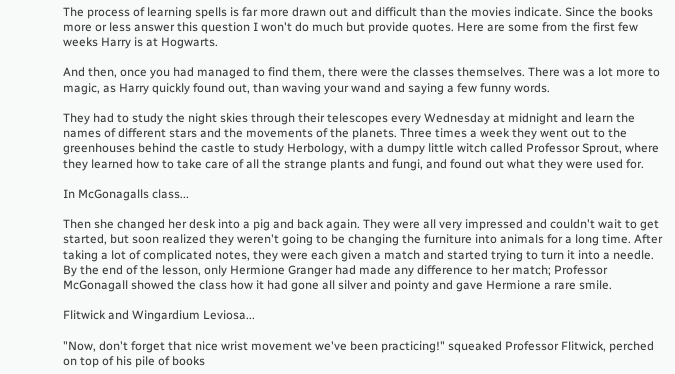The process of learning spells is far more drawn out and difficult than the movies indicate. Since the books more or less answer this question I won't do much but provide quotes. Here are some from the first few weeks Harry is at Hogwarts.

And then, once you had managed to find them, there were the classes themselves. There was a lot more to magic, as Harry quickly found out, than waving your wand and saying a few funny words.

They had to study the night skies through their telescopes every Wednesday at midnight and learn the names of different stars and the movements of the planets. Three times a week they went out to the greenhouses behind the castle to study Herbology, with a dumpy little witch called Professor Sprout, where they learned how to take care of all the strange plants and fungi, and found out what they were used for.

In McGonagalls class...

Then she changed her desk into a pig and back again. They were all very impressed and couldn't wait to get started, but soon realized they weren't going to be changing the furniture into animals for a long time. After taking a lot of complicated notes, they were each given a match and started trying to turn it into a needle. By the end of the lesson, only Hermione Granger had made any difference to her match; Professor McGonagall showed the class how it had gone all silver and pointy and gave Hermione a rare smile.

Flitwick and Wingardium Leviosa...

"Now, don't forget that nice wrist movement we've been practicing!" squeaked Professor Flitwick, perched on top of his pile of books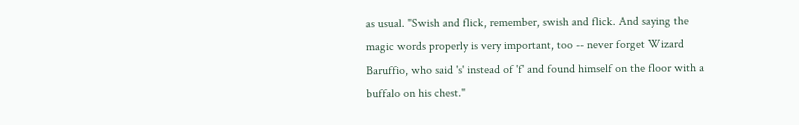as usual. "Swish and flick, remember, swish and flick. And saying the magic words properly is very important, too -- never forget Wizard Baruffio, who said 's' instead of 'f' and found himself on the floor with a buffalo on his chest."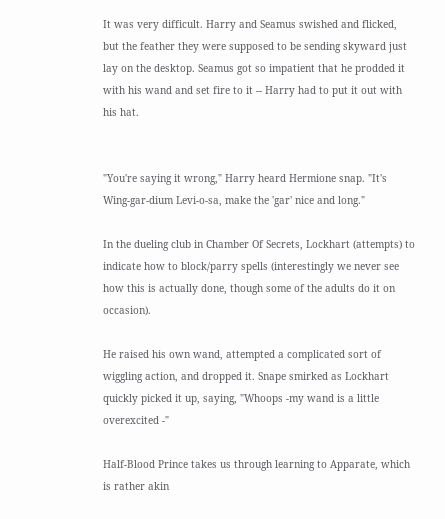It was very difficult. Harry and Seamus swished and flicked, but the feather they were supposed to be sending skyward just lay on the desktop. Seamus got so impatient that he prodded it with his wand and set fire to it -- Harry had to put it out with his hat.


"You're saying it wrong," Harry heard Hermione snap. "It's Wing-gar-dium Levi-o-sa, make the 'gar' nice and long."

In the dueling club in Chamber Of Secrets, Lockhart (attempts) to indicate how to block/parry spells (interestingly we never see how this is actually done, though some of the adults do it on occasion).

He raised his own wand, attempted a complicated sort of wiggling action, and dropped it. Snape smirked as Lockhart quickly picked it up, saying, "Whoops -my wand is a little overexcited -"

Half-Blood Prince takes us through learning to Apparate, which is rather akin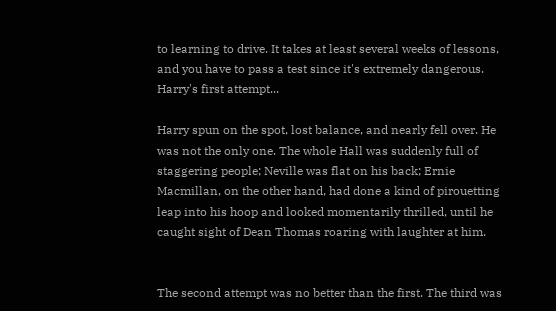to learning to drive. It takes at least several weeks of lessons, and you have to pass a test since it's extremely dangerous. Harry's first attempt...

Harry spun on the spot, lost balance, and nearly fell over. He was not the only one. The whole Hall was suddenly full of staggering people; Neville was flat on his back; Ernie Macmillan, on the other hand, had done a kind of pirouetting leap into his hoop and looked momentarily thrilled, until he caught sight of Dean Thomas roaring with laughter at him.


The second attempt was no better than the first. The third was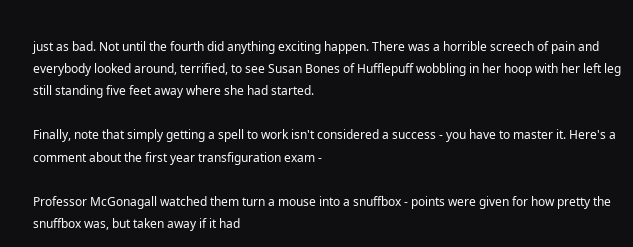just as bad. Not until the fourth did anything exciting happen. There was a horrible screech of pain and everybody looked around, terrified, to see Susan Bones of Hufflepuff wobbling in her hoop with her left leg still standing five feet away where she had started.

Finally, note that simply getting a spell to work isn't considered a success - you have to master it. Here's a comment about the first year transfiguration exam -

Professor McGonagall watched them turn a mouse into a snuffbox - points were given for how pretty the snuffbox was, but taken away if it had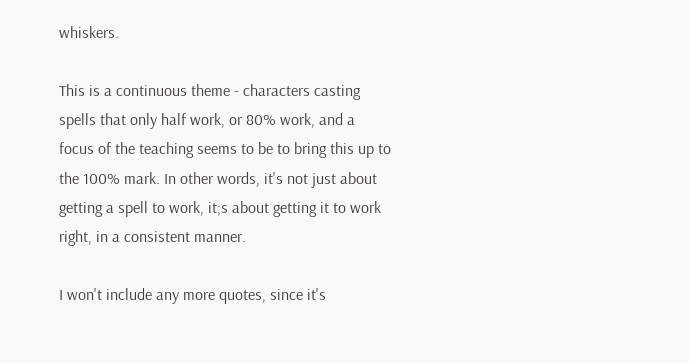whiskers.

This is a continuous theme - characters casting spells that only half work, or 80% work, and a focus of the teaching seems to be to bring this up to the 100% mark. In other words, it's not just about getting a spell to work, it;s about getting it to work right, in a consistent manner.

I won't include any more quotes, since it's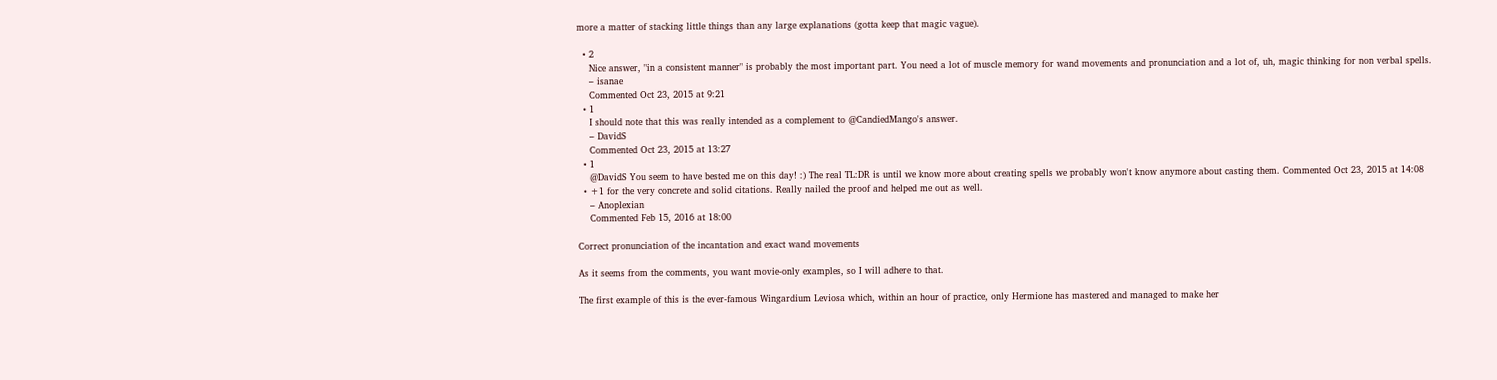more a matter of stacking little things than any large explanations (gotta keep that magic vague).

  • 2
    Nice answer, "in a consistent manner" is probably the most important part. You need a lot of muscle memory for wand movements and pronunciation and a lot of, uh, magic thinking for non verbal spells.
    – isanae
    Commented Oct 23, 2015 at 9:21
  • 1
    I should note that this was really intended as a complement to @CandiedMango's answer.
    – DavidS
    Commented Oct 23, 2015 at 13:27
  • 1
    @DavidS You seem to have bested me on this day! :) The real TL:DR is until we know more about creating spells we probably won't know anymore about casting them. Commented Oct 23, 2015 at 14:08
  • +1 for the very concrete and solid citations. Really nailed the proof and helped me out as well.
    – Anoplexian
    Commented Feb 15, 2016 at 18:00

Correct pronunciation of the incantation and exact wand movements

As it seems from the comments, you want movie-only examples, so I will adhere to that.

The first example of this is the ever-famous Wingardium Leviosa which, within an hour of practice, only Hermione has mastered and managed to make her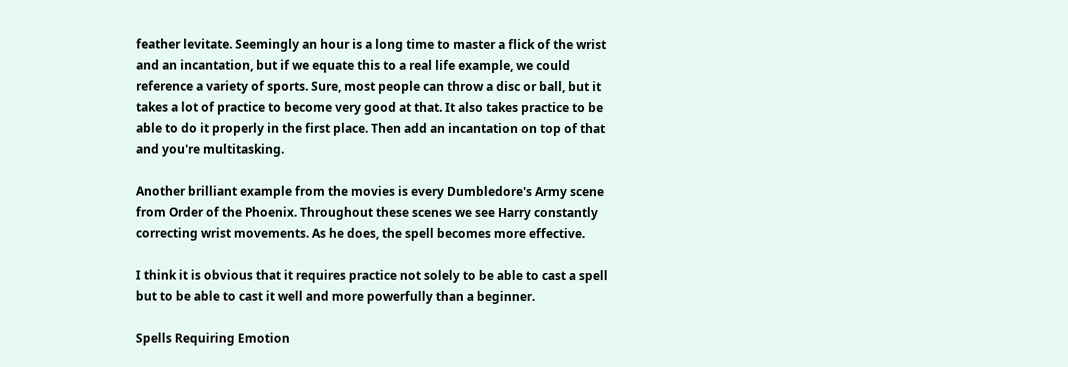feather levitate. Seemingly an hour is a long time to master a flick of the wrist and an incantation, but if we equate this to a real life example, we could reference a variety of sports. Sure, most people can throw a disc or ball, but it takes a lot of practice to become very good at that. It also takes practice to be able to do it properly in the first place. Then add an incantation on top of that and you're multitasking.

Another brilliant example from the movies is every Dumbledore's Army scene from Order of the Phoenix. Throughout these scenes we see Harry constantly correcting wrist movements. As he does, the spell becomes more effective.

I think it is obvious that it requires practice not solely to be able to cast a spell but to be able to cast it well and more powerfully than a beginner.

Spells Requiring Emotion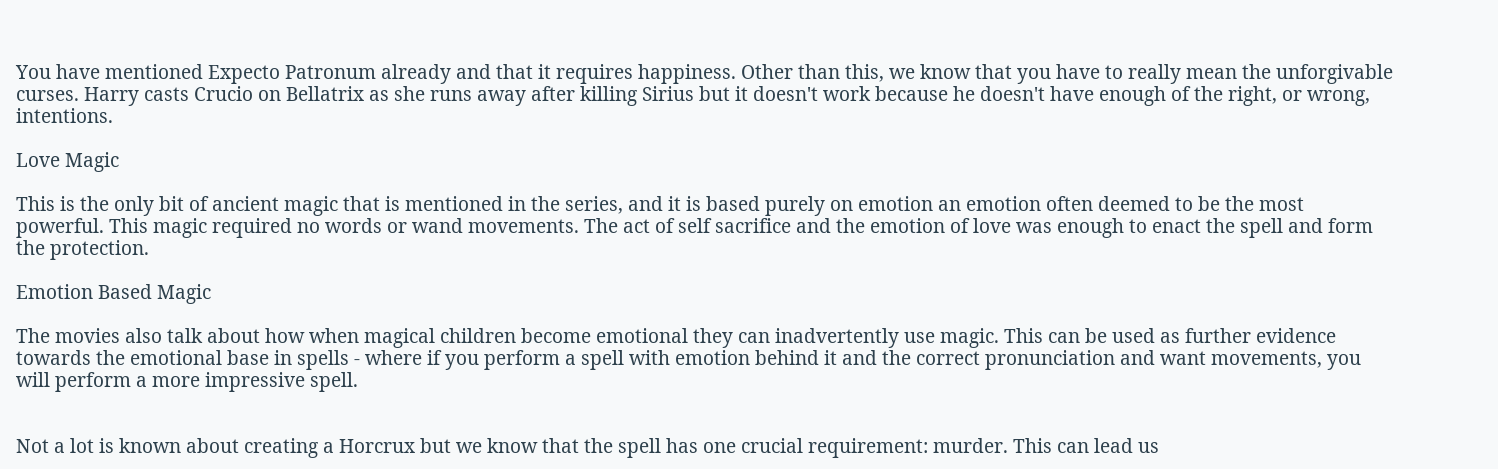You have mentioned Expecto Patronum already and that it requires happiness. Other than this, we know that you have to really mean the unforgivable curses. Harry casts Crucio on Bellatrix as she runs away after killing Sirius but it doesn't work because he doesn't have enough of the right, or wrong, intentions.

Love Magic

This is the only bit of ancient magic that is mentioned in the series, and it is based purely on emotion an emotion often deemed to be the most powerful. This magic required no words or wand movements. The act of self sacrifice and the emotion of love was enough to enact the spell and form the protection.

Emotion Based Magic

The movies also talk about how when magical children become emotional they can inadvertently use magic. This can be used as further evidence towards the emotional base in spells - where if you perform a spell with emotion behind it and the correct pronunciation and want movements, you will perform a more impressive spell.


Not a lot is known about creating a Horcrux but we know that the spell has one crucial requirement: murder. This can lead us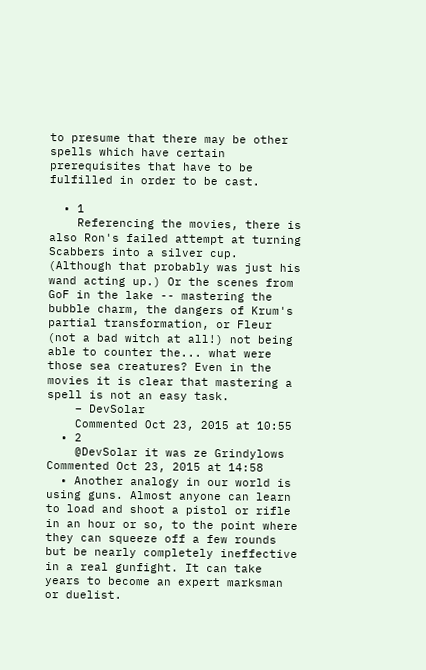to presume that there may be other spells which have certain prerequisites that have to be fulfilled in order to be cast.

  • 1
    Referencing the movies, there is also Ron's failed attempt at turning Scabbers into a silver cup. (Although that probably was just his wand acting up.) Or the scenes from GoF in the lake -- mastering the bubble charm, the dangers of Krum's partial transformation, or Fleur (not a bad witch at all!) not being able to counter the... what were those sea creatures? Even in the movies it is clear that mastering a spell is not an easy task.
    – DevSolar
    Commented Oct 23, 2015 at 10:55
  • 2
    @DevSolar it was ze Grindylows Commented Oct 23, 2015 at 14:58
  • Another analogy in our world is using guns. Almost anyone can learn to load and shoot a pistol or rifle in an hour or so, to the point where they can squeeze off a few rounds but be nearly completely ineffective in a real gunfight. It can take years to become an expert marksman or duelist.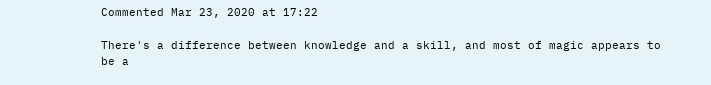Commented Mar 23, 2020 at 17:22

There's a difference between knowledge and a skill, and most of magic appears to be a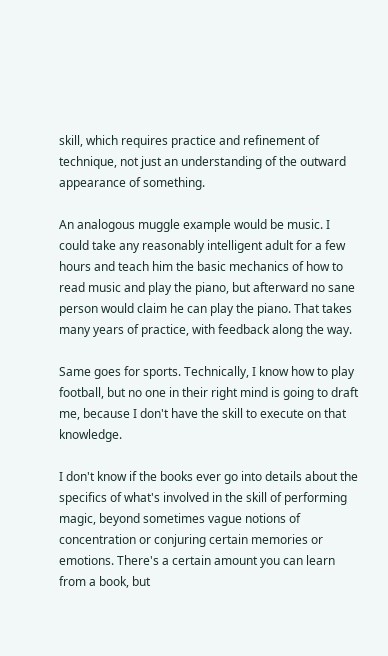skill, which requires practice and refinement of technique, not just an understanding of the outward appearance of something.

An analogous muggle example would be music. I could take any reasonably intelligent adult for a few hours and teach him the basic mechanics of how to read music and play the piano, but afterward no sane person would claim he can play the piano. That takes many years of practice, with feedback along the way.

Same goes for sports. Technically, I know how to play football, but no one in their right mind is going to draft me, because I don't have the skill to execute on that knowledge.

I don't know if the books ever go into details about the specifics of what's involved in the skill of performing magic, beyond sometimes vague notions of concentration or conjuring certain memories or emotions. There's a certain amount you can learn from a book, but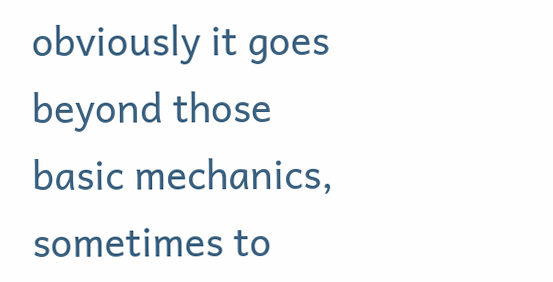obviously it goes beyond those basic mechanics, sometimes to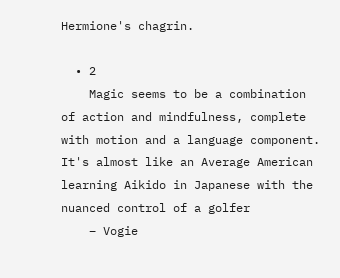Hermione's chagrin.

  • 2
    Magic seems to be a combination of action and mindfulness, complete with motion and a language component. It's almost like an Average American learning Aikido in Japanese with the nuanced control of a golfer
    – Vogie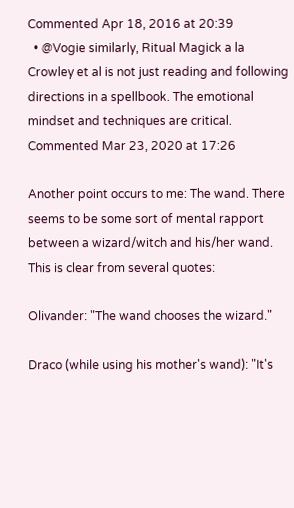Commented Apr 18, 2016 at 20:39
  • @Vogie similarly, Ritual Magick a la Crowley et al is not just reading and following directions in a spellbook. The emotional mindset and techniques are critical. Commented Mar 23, 2020 at 17:26

Another point occurs to me: The wand. There seems to be some sort of mental rapport between a wizard/witch and his/her wand. This is clear from several quotes:

Olivander: "The wand chooses the wizard."

Draco (while using his mother's wand): "It's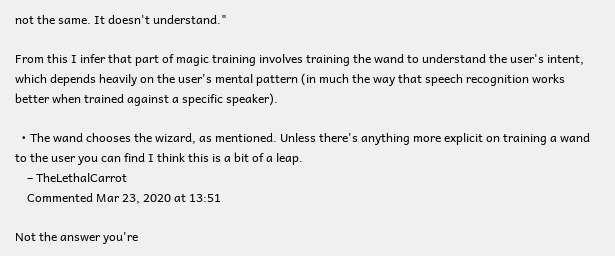not the same. It doesn't understand."

From this I infer that part of magic training involves training the wand to understand the user's intent, which depends heavily on the user's mental pattern (in much the way that speech recognition works better when trained against a specific speaker).

  • The wand chooses the wizard, as mentioned. Unless there's anything more explicit on training a wand to the user you can find I think this is a bit of a leap.
    – TheLethalCarrot
    Commented Mar 23, 2020 at 13:51

Not the answer you're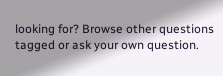looking for? Browse other questions tagged or ask your own question.